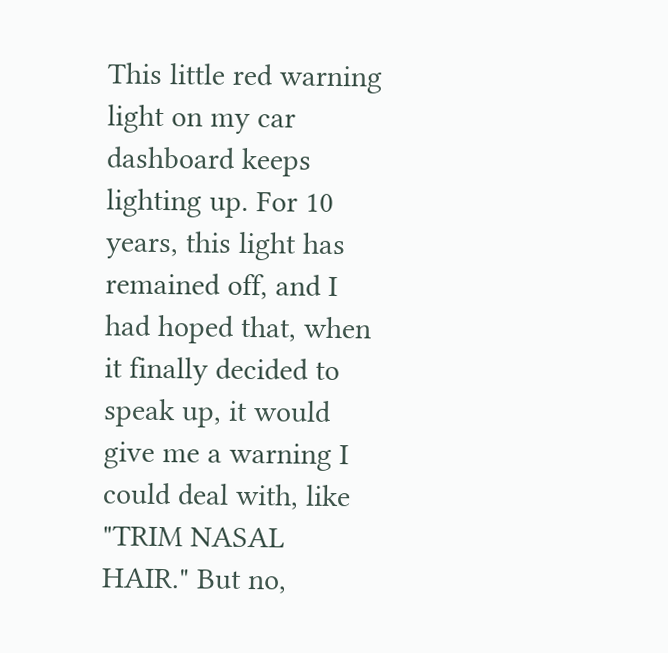This little red warning light on my car dashboard keeps lighting up. For 10 years, this light has remained off, and I had hoped that, when it finally decided to speak up, it would give me a warning I could deal with, like "TRIM NASAL HAIR." But no,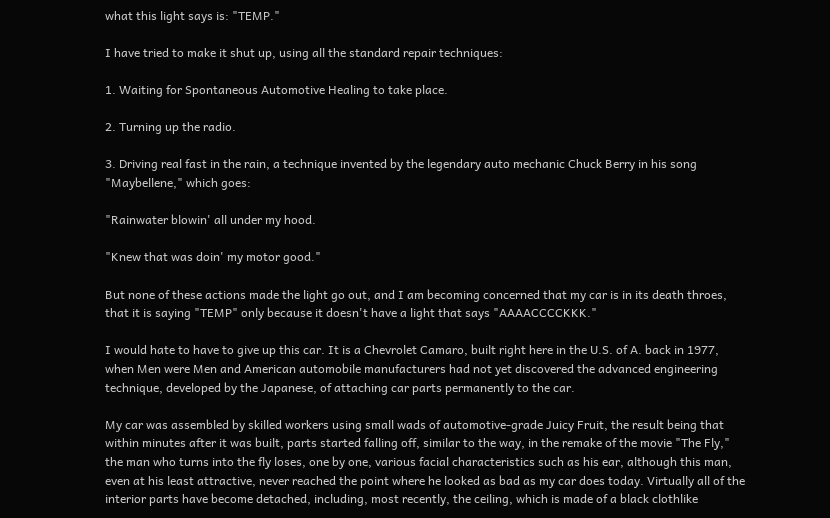what this light says is: "TEMP."

I have tried to make it shut up, using all the standard repair techniques:

1. Waiting for Spontaneous Automotive Healing to take place.

2. Turning up the radio.

3. Driving real fast in the rain, a technique invented by the legendary auto mechanic Chuck Berry in his song "Maybellene," which goes:

"Rainwater blowin' all under my hood.

"Knew that was doin' my motor good."

But none of these actions made the light go out, and I am becoming concerned that my car is in its death throes, that it is saying "TEMP" only because it doesn't have a light that says "AAAACCCCKKK."

I would hate to have to give up this car. It is a Chevrolet Camaro, built right here in the U.S. of A. back in 1977, when Men were Men and American automobile manufacturers had not yet discovered the advanced engineering technique, developed by the Japanese, of attaching car parts permanently to the car.

My car was assembled by skilled workers using small wads of automotive-grade Juicy Fruit, the result being that within minutes after it was built, parts started falling off, similar to the way, in the remake of the movie "The Fly," the man who turns into the fly loses, one by one, various facial characteristics such as his ear, although this man, even at his least attractive, never reached the point where he looked as bad as my car does today. Virtually all of the interior parts have become detached, including, most recently, the ceiling, which is made of a black clothlike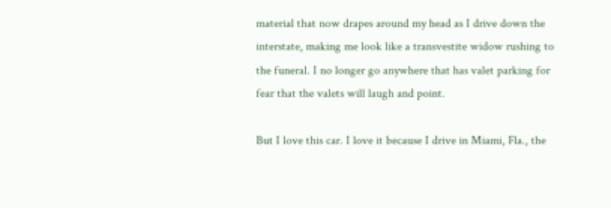material that now drapes around my head as I drive down the interstate, making me look like a transvestite widow rushing to the funeral. I no longer go anywhere that has valet parking for fear that the valets will laugh and point.

But I love this car. I love it because I drive in Miami, Fla., the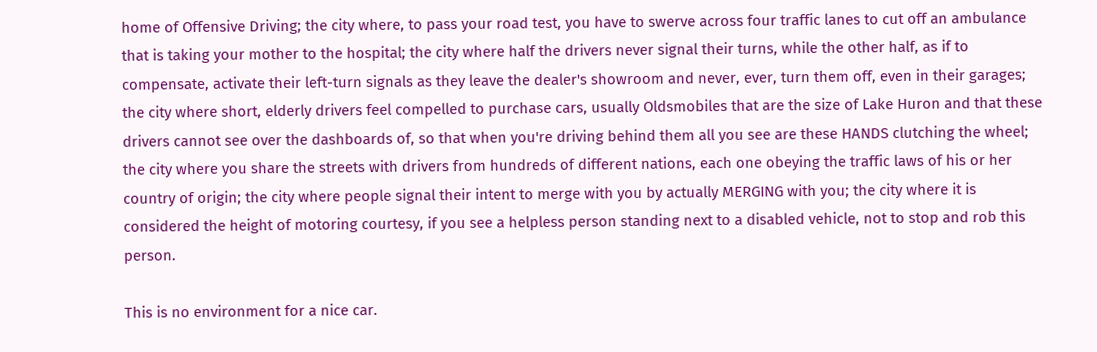home of Offensive Driving; the city where, to pass your road test, you have to swerve across four traffic lanes to cut off an ambulance that is taking your mother to the hospital; the city where half the drivers never signal their turns, while the other half, as if to compensate, activate their left-turn signals as they leave the dealer's showroom and never, ever, turn them off, even in their garages; the city where short, elderly drivers feel compelled to purchase cars, usually Oldsmobiles that are the size of Lake Huron and that these drivers cannot see over the dashboards of, so that when you're driving behind them all you see are these HANDS clutching the wheel; the city where you share the streets with drivers from hundreds of different nations, each one obeying the traffic laws of his or her country of origin; the city where people signal their intent to merge with you by actually MERGING with you; the city where it is considered the height of motoring courtesy, if you see a helpless person standing next to a disabled vehicle, not to stop and rob this person.

This is no environment for a nice car.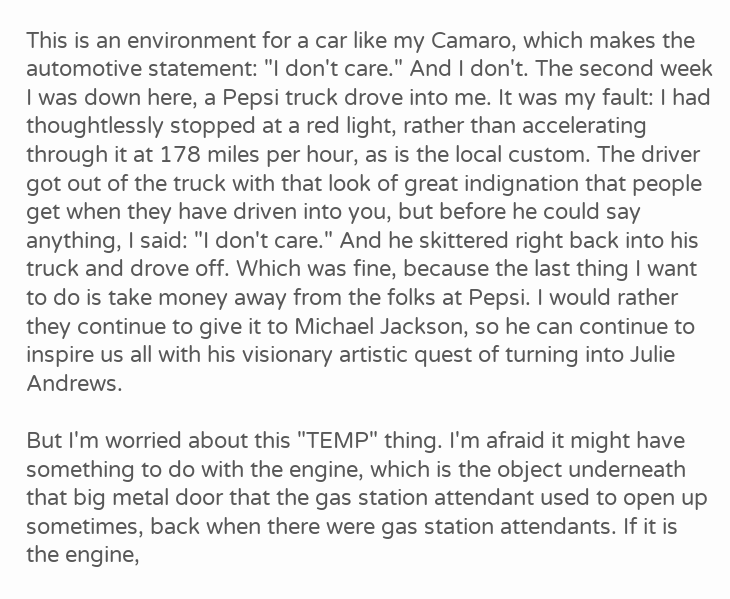This is an environment for a car like my Camaro, which makes the automotive statement: "I don't care." And I don't. The second week I was down here, a Pepsi truck drove into me. It was my fault: I had thoughtlessly stopped at a red light, rather than accelerating through it at 178 miles per hour, as is the local custom. The driver got out of the truck with that look of great indignation that people get when they have driven into you, but before he could say anything, I said: "I don't care." And he skittered right back into his truck and drove off. Which was fine, because the last thing I want to do is take money away from the folks at Pepsi. I would rather they continue to give it to Michael Jackson, so he can continue to inspire us all with his visionary artistic quest of turning into Julie Andrews.

But I'm worried about this "TEMP" thing. I'm afraid it might have something to do with the engine, which is the object underneath that big metal door that the gas station attendant used to open up sometimes, back when there were gas station attendants. If it is the engine,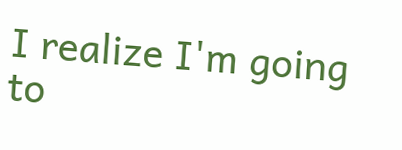I realize I'm going to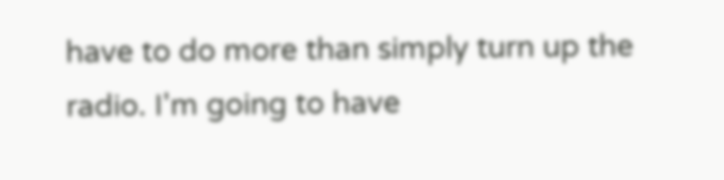have to do more than simply turn up the radio. I'm going to have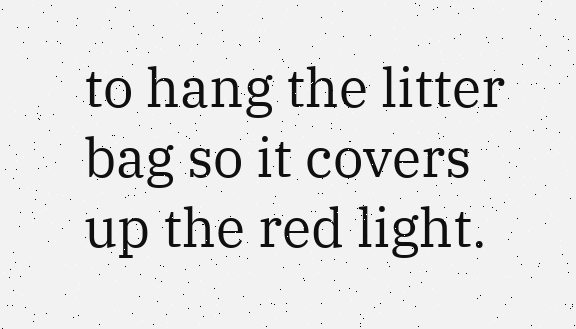to hang the litter bag so it covers up the red light.